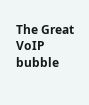The Great VoIP bubble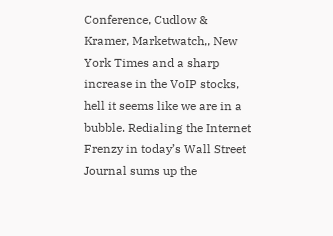Conference, Cudlow & Kramer, Marketwatch,, New York Times and a sharp increase in the VoIP stocks, hell it seems like we are in a bubble. Redialing the Internet Frenzy in today’s Wall Street Journal sums up the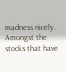madness nicely. Amongst the stocks that have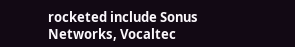rocketed include Sonus Networks, Vocaltec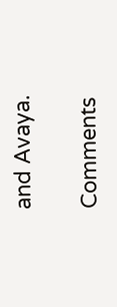and Avaya.

Comments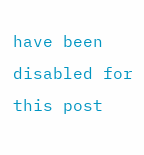have been disabled for this post